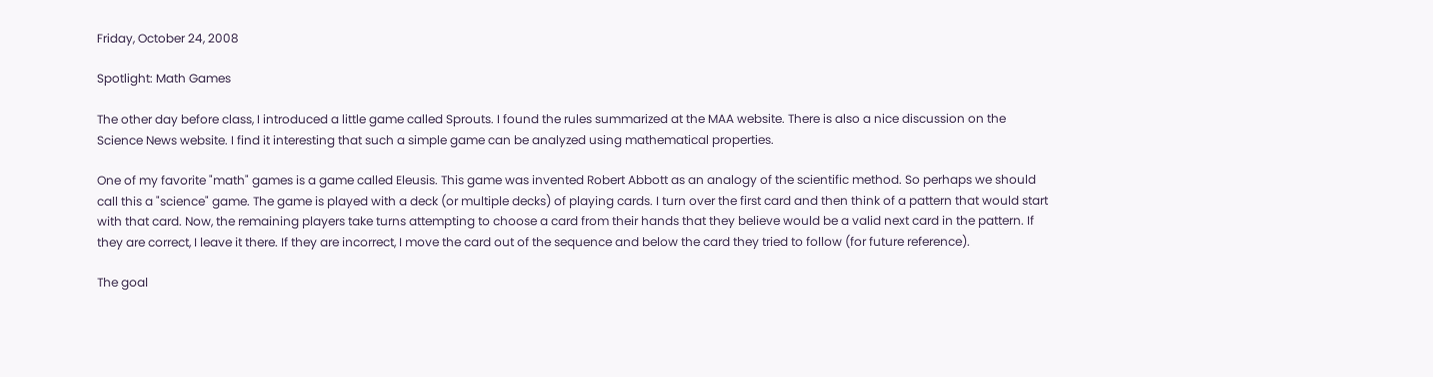Friday, October 24, 2008

Spotlight: Math Games

The other day before class, I introduced a little game called Sprouts. I found the rules summarized at the MAA website. There is also a nice discussion on the Science News website. I find it interesting that such a simple game can be analyzed using mathematical properties.

One of my favorite "math" games is a game called Eleusis. This game was invented Robert Abbott as an analogy of the scientific method. So perhaps we should call this a "science" game. The game is played with a deck (or multiple decks) of playing cards. I turn over the first card and then think of a pattern that would start with that card. Now, the remaining players take turns attempting to choose a card from their hands that they believe would be a valid next card in the pattern. If they are correct, I leave it there. If they are incorrect, I move the card out of the sequence and below the card they tried to follow (for future reference).

The goal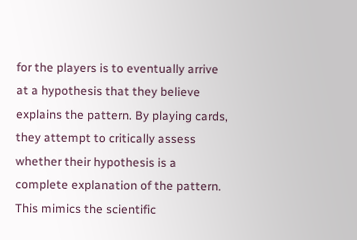for the players is to eventually arrive at a hypothesis that they believe explains the pattern. By playing cards, they attempt to critically assess whether their hypothesis is a complete explanation of the pattern. This mimics the scientific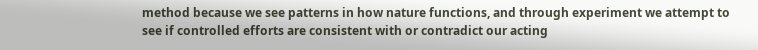method because we see patterns in how nature functions, and through experiment we attempt to see if controlled efforts are consistent with or contradict our acting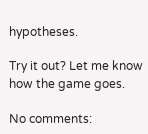hypotheses.

Try it out? Let me know how the game goes.

No comments: